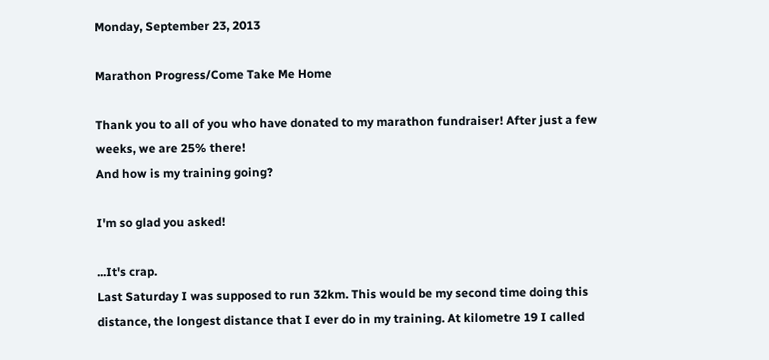Monday, September 23, 2013

Marathon Progress/Come Take Me Home

Thank you to all of you who have donated to my marathon fundraiser! After just a few weeks, we are 25% there!
And how is my training going?

I'm so glad you asked!

...It's crap.
Last Saturday I was supposed to run 32km. This would be my second time doing this distance, the longest distance that I ever do in my training. At kilometre 19 I called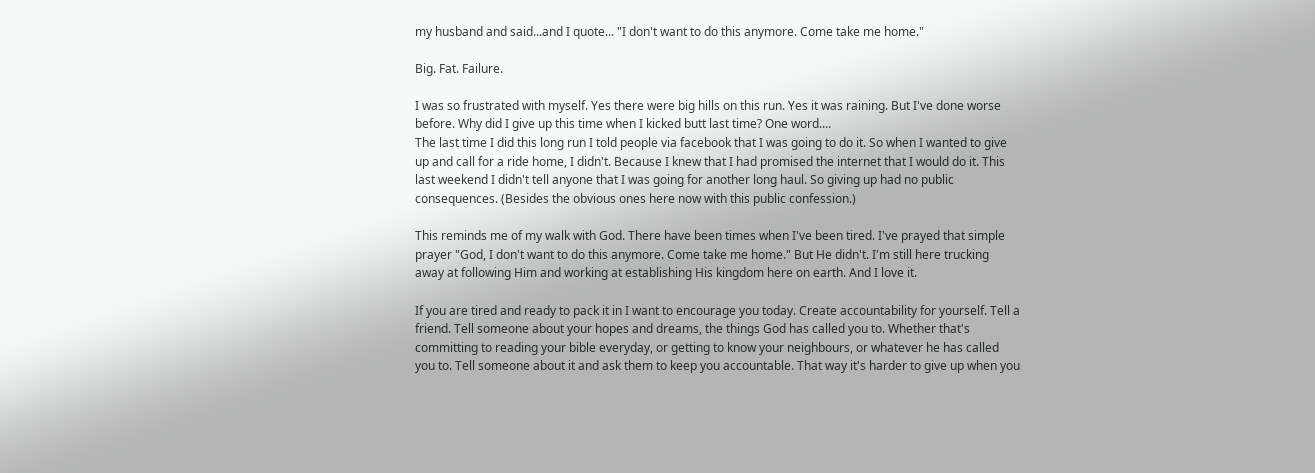my husband and said...and I quote... "I don't want to do this anymore. Come take me home."

Big. Fat. Failure.

I was so frustrated with myself. Yes there were big hills on this run. Yes it was raining. But I've done worse before. Why did I give up this time when I kicked butt last time? One word....
The last time I did this long run I told people via facebook that I was going to do it. So when I wanted to give up and call for a ride home, I didn't. Because I knew that I had promised the internet that I would do it. This last weekend I didn't tell anyone that I was going for another long haul. So giving up had no public consequences. (Besides the obvious ones here now with this public confession.)

This reminds me of my walk with God. There have been times when I've been tired. I've prayed that simple prayer "God, I don't want to do this anymore. Come take me home." But He didn't. I'm still here trucking away at following Him and working at establishing His kingdom here on earth. And I love it.

If you are tired and ready to pack it in I want to encourage you today. Create accountability for yourself. Tell a friend. Tell someone about your hopes and dreams, the things God has called you to. Whether that's committing to reading your bible everyday, or getting to know your neighbours, or whatever he has called you to. Tell someone about it and ask them to keep you accountable. That way it's harder to give up when you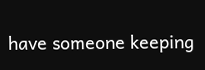have someone keeping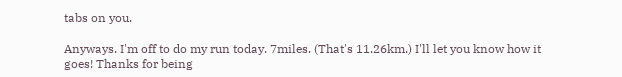tabs on you.

Anyways. I'm off to do my run today. 7miles. (That's 11.26km.) I'll let you know how it goes! Thanks for being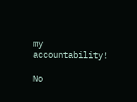my accountability!

No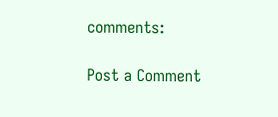comments:

Post a Comment